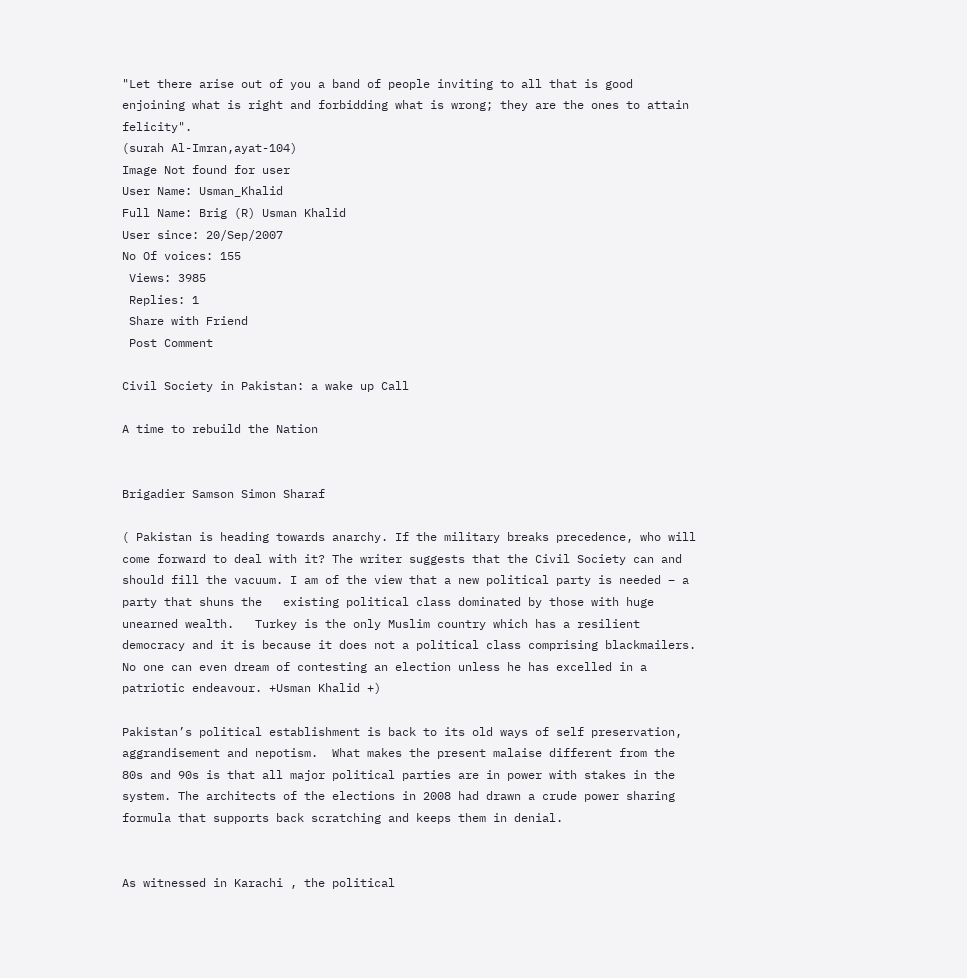"Let there arise out of you a band of people inviting to all that is good enjoining what is right and forbidding what is wrong; they are the ones to attain felicity".
(surah Al-Imran,ayat-104)
Image Not found for user
User Name: Usman_Khalid
Full Name: Brig (R) Usman Khalid
User since: 20/Sep/2007
No Of voices: 155
 Views: 3985
 Replies: 1
 Share with Friend
 Post Comment

Civil Society in Pakistan: a wake up Call

A time to rebuild the Nation


Brigadier Samson Simon Sharaf

( Pakistan is heading towards anarchy. If the military breaks precedence, who will come forward to deal with it? The writer suggests that the Civil Society can and should fill the vacuum. I am of the view that a new political party is needed – a party that shuns the   existing political class dominated by those with huge unearned wealth.   Turkey is the only Muslim country which has a resilient democracy and it is because it does not a political class comprising blackmailers. No one can even dream of contesting an election unless he has excelled in a patriotic endeavour. +Usman Khalid +)

Pakistan’s political establishment is back to its old ways of self preservation, aggrandisement and nepotism.  What makes the present malaise different from the 80s and 90s is that all major political parties are in power with stakes in the system. The architects of the elections in 2008 had drawn a crude power sharing formula that supports back scratching and keeps them in denial.


As witnessed in Karachi , the political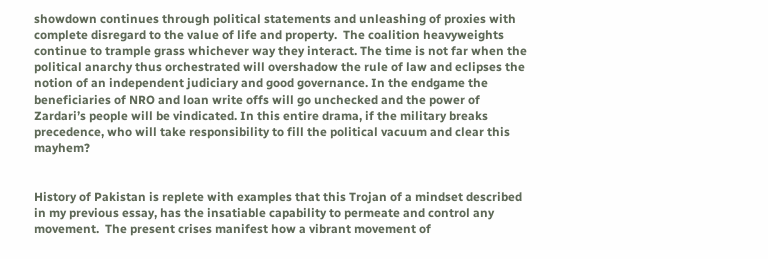showdown continues through political statements and unleashing of proxies with complete disregard to the value of life and property.  The coalition heavyweights continue to trample grass whichever way they interact. The time is not far when the political anarchy thus orchestrated will overshadow the rule of law and eclipses the notion of an independent judiciary and good governance. In the endgame the beneficiaries of NRO and loan write offs will go unchecked and the power of Zardari’s people will be vindicated. In this entire drama, if the military breaks precedence, who will take responsibility to fill the political vacuum and clear this mayhem?


History of Pakistan is replete with examples that this Trojan of a mindset described in my previous essay, has the insatiable capability to permeate and control any movement.  The present crises manifest how a vibrant movement of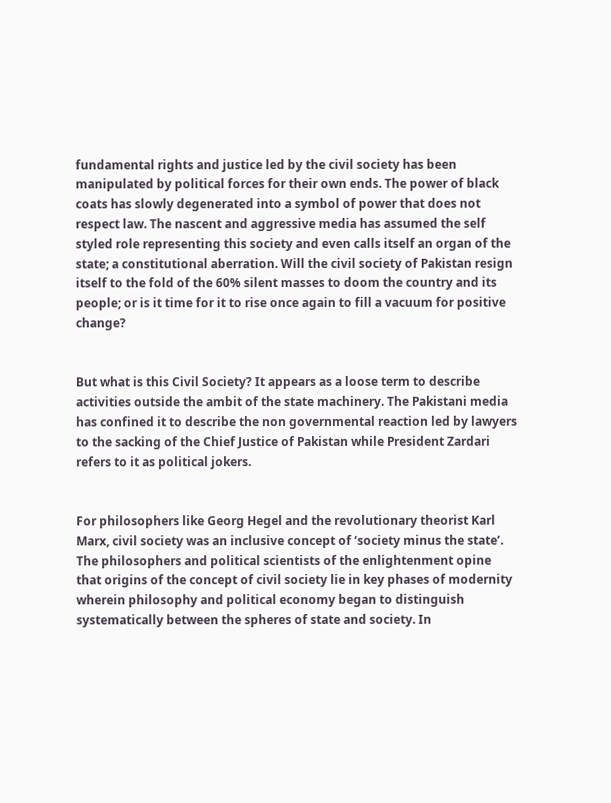fundamental rights and justice led by the civil society has been manipulated by political forces for their own ends. The power of black coats has slowly degenerated into a symbol of power that does not respect law. The nascent and aggressive media has assumed the self styled role representing this society and even calls itself an organ of the state; a constitutional aberration. Will the civil society of Pakistan resign itself to the fold of the 60% silent masses to doom the country and its people; or is it time for it to rise once again to fill a vacuum for positive change?


But what is this Civil Society? It appears as a loose term to describe activities outside the ambit of the state machinery. The Pakistani media has confined it to describe the non governmental reaction led by lawyers to the sacking of the Chief Justice of Pakistan while President Zardari refers to it as political jokers.


For philosophers like Georg Hegel and the revolutionary theorist Karl Marx, civil society was an inclusive concept of ‘society minus the state’. The philosophers and political scientists of the enlightenment opine that origins of the concept of civil society lie in key phases of modernity wherein philosophy and political economy began to distinguish systematically between the spheres of state and society. In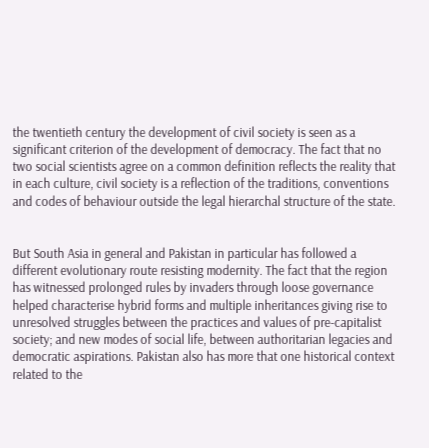the twentieth century the development of civil society is seen as a significant criterion of the development of democracy. The fact that no two social scientists agree on a common definition reflects the reality that in each culture, civil society is a reflection of the traditions, conventions and codes of behaviour outside the legal hierarchal structure of the state.


But South Asia in general and Pakistan in particular has followed a different evolutionary route resisting modernity. The fact that the region has witnessed prolonged rules by invaders through loose governance helped characterise hybrid forms and multiple inheritances giving rise to unresolved struggles between the practices and values of pre-capitalist society; and new modes of social life, between authoritarian legacies and democratic aspirations. Pakistan also has more that one historical context related to the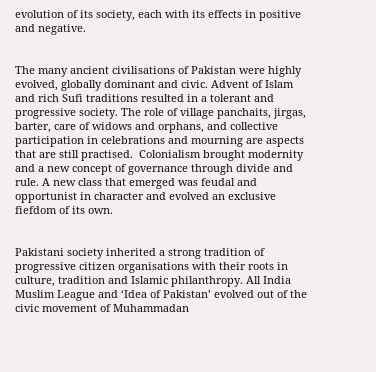evolution of its society, each with its effects in positive and negative.


The many ancient civilisations of Pakistan were highly evolved, globally dominant and civic. Advent of Islam and rich Sufi traditions resulted in a tolerant and progressive society. The role of village panchaits, jirgas, barter, care of widows and orphans, and collective participation in celebrations and mourning are aspects that are still practised.  Colonialism brought modernity and a new concept of governance through divide and rule. A new class that emerged was feudal and opportunist in character and evolved an exclusive fiefdom of its own.


Pakistani society inherited a strong tradition of progressive citizen organisations with their roots in culture, tradition and Islamic philanthropy. All India Muslim League and ‘Idea of Pakistan’ evolved out of the civic movement of Muhammadan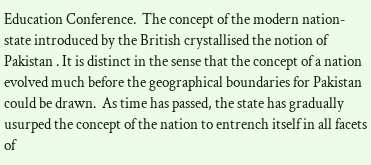Education Conference.  The concept of the modern nation-state introduced by the British crystallised the notion of Pakistan . It is distinct in the sense that the concept of a nation evolved much before the geographical boundaries for Pakistan could be drawn.  As time has passed, the state has gradually usurped the concept of the nation to entrench itself in all facets of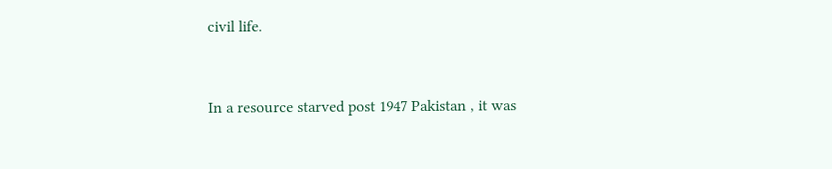civil life.


In a resource starved post 1947 Pakistan , it was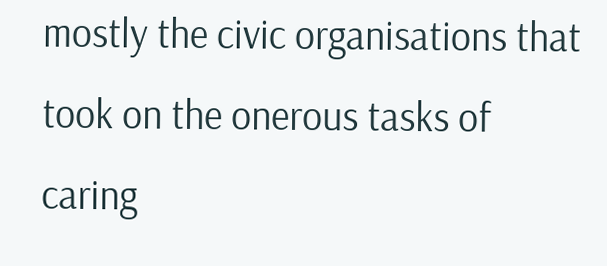mostly the civic organisations that took on the onerous tasks of caring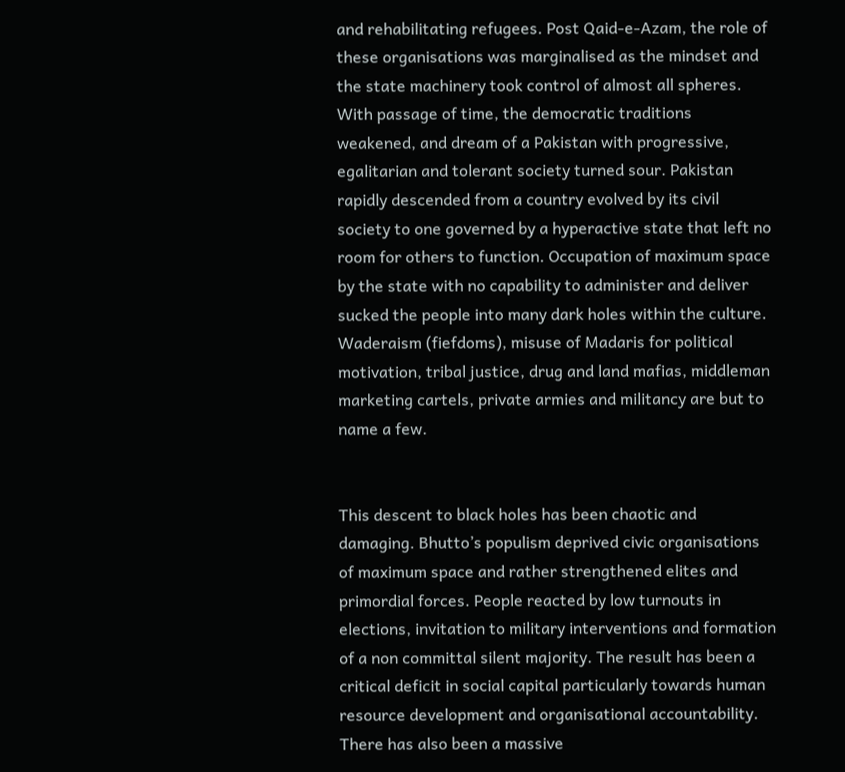and rehabilitating refugees. Post Qaid-e-Azam, the role of these organisations was marginalised as the mindset and the state machinery took control of almost all spheres. With passage of time, the democratic traditions weakened, and dream of a Pakistan with progressive, egalitarian and tolerant society turned sour. Pakistan rapidly descended from a country evolved by its civil society to one governed by a hyperactive state that left no room for others to function. Occupation of maximum space by the state with no capability to administer and deliver sucked the people into many dark holes within the culture.  Waderaism (fiefdoms), misuse of Madaris for political motivation, tribal justice, drug and land mafias, middleman marketing cartels, private armies and militancy are but to name a few.


This descent to black holes has been chaotic and damaging. Bhutto’s populism deprived civic organisations of maximum space and rather strengthened elites and primordial forces. People reacted by low turnouts in elections, invitation to military interventions and formation of a non committal silent majority. The result has been a critical deficit in social capital particularly towards human resource development and organisational accountability. There has also been a massive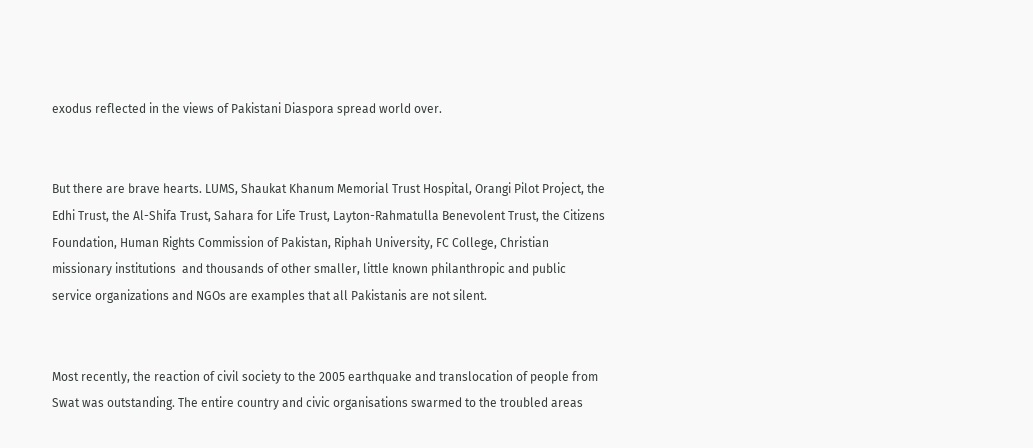exodus reflected in the views of Pakistani Diaspora spread world over.


But there are brave hearts. LUMS, Shaukat Khanum Memorial Trust Hospital, Orangi Pilot Project, the Edhi Trust, the Al-Shifa Trust, Sahara for Life Trust, Layton-Rahmatulla Benevolent Trust, the Citizens Foundation, Human Rights Commission of Pakistan, Riphah University, FC College, Christian missionary institutions  and thousands of other smaller, little known philanthropic and public service organizations and NGOs are examples that all Pakistanis are not silent.


Most recently, the reaction of civil society to the 2005 earthquake and translocation of people from Swat was outstanding. The entire country and civic organisations swarmed to the troubled areas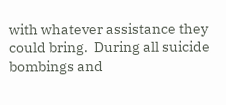with whatever assistance they could bring.  During all suicide bombings and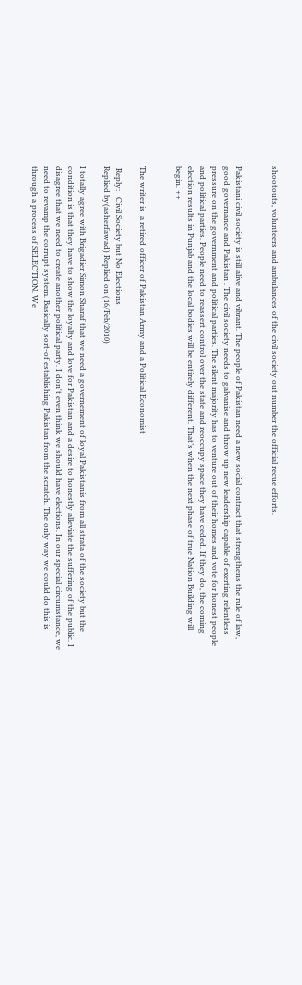shootouts, volunteers and ambulances of the civil society out number the official recue efforts.


Pakistani civil society is still alive and vibrant. The people of Pakistan need a new social contract that strengthens the rule of law, good governance and Pakistan . The civil society needs to galvanise and throw up new leadership capable of exerting relentless pressure on the government and political parties. The silent majority has to venture out of their homes and vote for honest people and political parties. People need to reassert control over the state and reoccupy space they have ceded. If they do, the coming election results in Punjab and the local bodies will be entirely different. That’s when the next phase of true Nation Building will begin. ++


The writer is  a retired officer of Pakistan Army and a Political Economist

 Reply:   Civil Society but No Elections
Replied by(asherfawad) Replied on (16/Feb/2010)

I totally agree with Brigadier Simon Sharaf that we need a governement of loyal Pakistanis from all strata of the society but the condition is that they have to show the loyalty and love for Pakistan and a desire to honestly alleviate the suffering of the public. I disagree that we need to create another political party. I don't even think we should have elections. In our special circumstance, we need to revamp the corrupt system. Basically sort-of establishing Pakistan from the scratch. The only way we could do this is through a process of SELECTION. We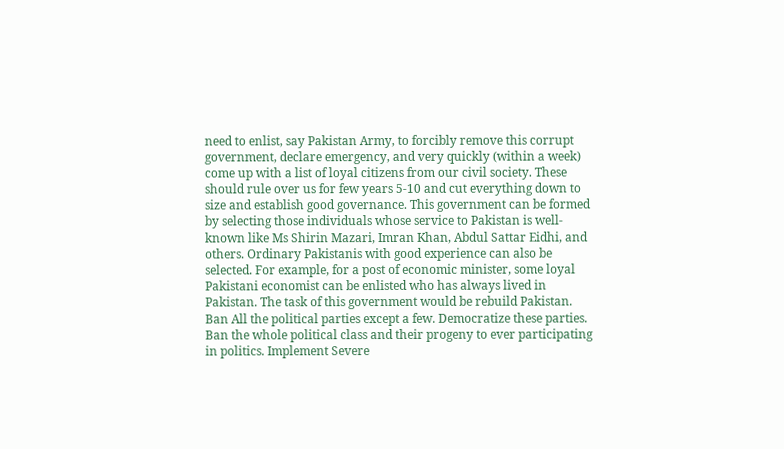need to enlist, say Pakistan Army, to forcibly remove this corrupt government, declare emergency, and very quickly (within a week) come up with a list of loyal citizens from our civil society. These should rule over us for few years 5-10 and cut everything down to size and establish good governance. This government can be formed by selecting those individuals whose service to Pakistan is well-known like Ms Shirin Mazari, Imran Khan, Abdul Sattar Eidhi, and others. Ordinary Pakistanis with good experience can also be selected. For example, for a post of economic minister, some loyal Pakistani economist can be enlisted who has always lived in Pakistan. The task of this government would be rebuild Pakistan. Ban All the political parties except a few. Democratize these parties. Ban the whole political class and their progeny to ever participating in politics. Implement Severe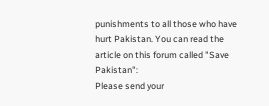punishments to all those who have hurt Pakistan. You can read the article on this forum called "Save Pakistan":
Please send your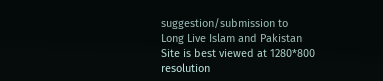suggestion/submission to
Long Live Islam and Pakistan
Site is best viewed at 1280*800 resolution